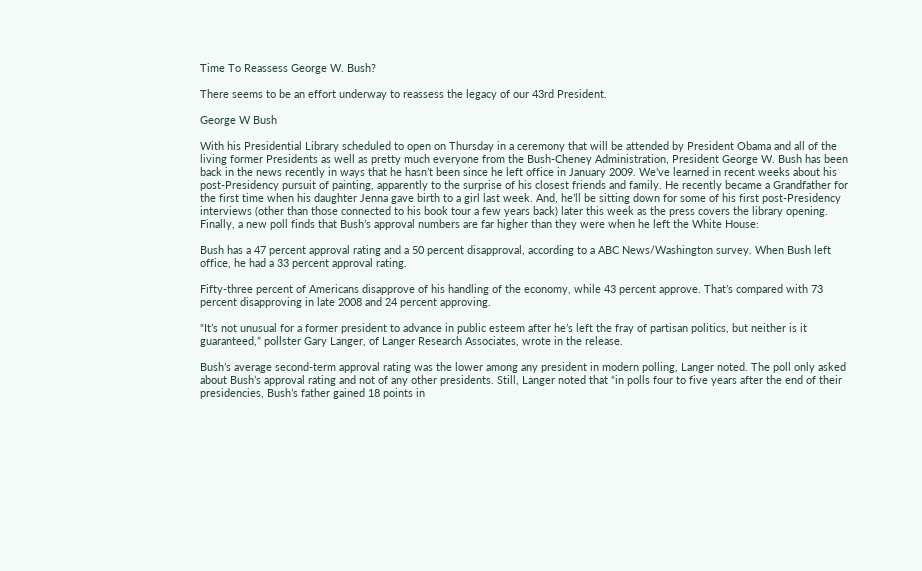Time To Reassess George W. Bush?

There seems to be an effort underway to reassess the legacy of our 43rd President.

George W Bush

With his Presidential Library scheduled to open on Thursday in a ceremony that will be attended by President Obama and all of the living former Presidents as well as pretty much everyone from the Bush-Cheney Administration, President George W. Bush has been back in the news recently in ways that he hasn’t been since he left office in January 2009. We’ve learned in recent weeks about his post-Presidency pursuit of painting, apparently to the surprise of his closest friends and family. He recently became a Grandfather for the first time when his daughter Jenna gave birth to a girl last week. And, he’ll be sitting down for some of his first post-Presidency interviews (other than those connected to his book tour a few years back) later this week as the press covers the library opening. Finally, a new poll finds that Bush’s approval numbers are far higher than they were when he left the White House:

Bush has a 47 percent approval rating and a 50 percent disapproval, according to a ABC News/Washington survey. When Bush left office, he had a 33 percent approval rating.

Fifty-three percent of Americans disapprove of his handling of the economy, while 43 percent approve. That’s compared with 73 percent disapproving in late 2008 and 24 percent approving.

“It’s not unusual for a former president to advance in public esteem after he’s left the fray of partisan politics, but neither is it guaranteed,” pollster Gary Langer, of Langer Research Associates, wrote in the release.

Bush’s average second-term approval rating was the lower among any president in modern polling, Langer noted. The poll only asked about Bush’s approval rating and not of any other presidents. Still, Langer noted that “in polls four to five years after the end of their presidencies, Bush’s father gained 18 points in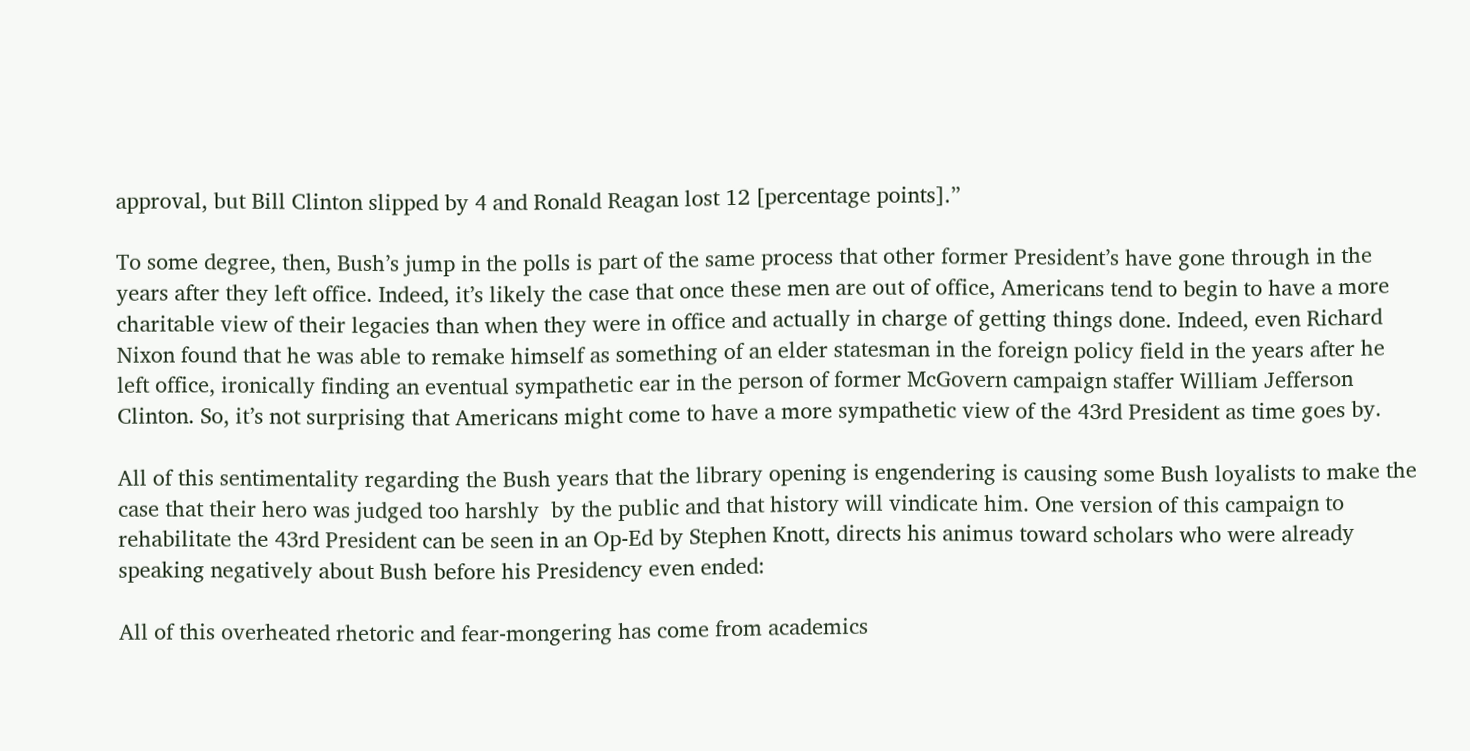approval, but Bill Clinton slipped by 4 and Ronald Reagan lost 12 [percentage points].”

To some degree, then, Bush’s jump in the polls is part of the same process that other former President’s have gone through in the years after they left office. Indeed, it’s likely the case that once these men are out of office, Americans tend to begin to have a more charitable view of their legacies than when they were in office and actually in charge of getting things done. Indeed, even Richard Nixon found that he was able to remake himself as something of an elder statesman in the foreign policy field in the years after he left office, ironically finding an eventual sympathetic ear in the person of former McGovern campaign staffer William Jefferson Clinton. So, it’s not surprising that Americans might come to have a more sympathetic view of the 43rd President as time goes by.

All of this sentimentality regarding the Bush years that the library opening is engendering is causing some Bush loyalists to make the case that their hero was judged too harshly  by the public and that history will vindicate him. One version of this campaign to rehabilitate the 43rd President can be seen in an Op-Ed by Stephen Knott, directs his animus toward scholars who were already speaking negatively about Bush before his Presidency even ended:

All of this overheated rhetoric and fear-mongering has come from academics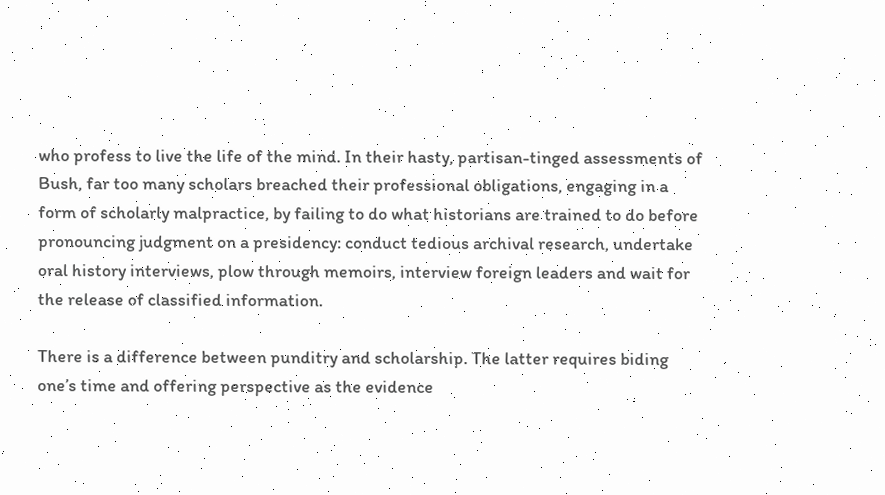who profess to live the life of the mind. In their hasty, partisan-tinged assessments of Bush, far too many scholars breached their professional obligations, engaging in a form of scholarly malpractice, by failing to do what historians are trained to do before pronouncing judgment on a presidency: conduct tedious archival research, undertake oral history interviews, plow through memoirs, interview foreign leaders and wait for the release of classified information.

There is a difference between punditry and scholarship. The latter requires biding one’s time and offering perspective as the evidence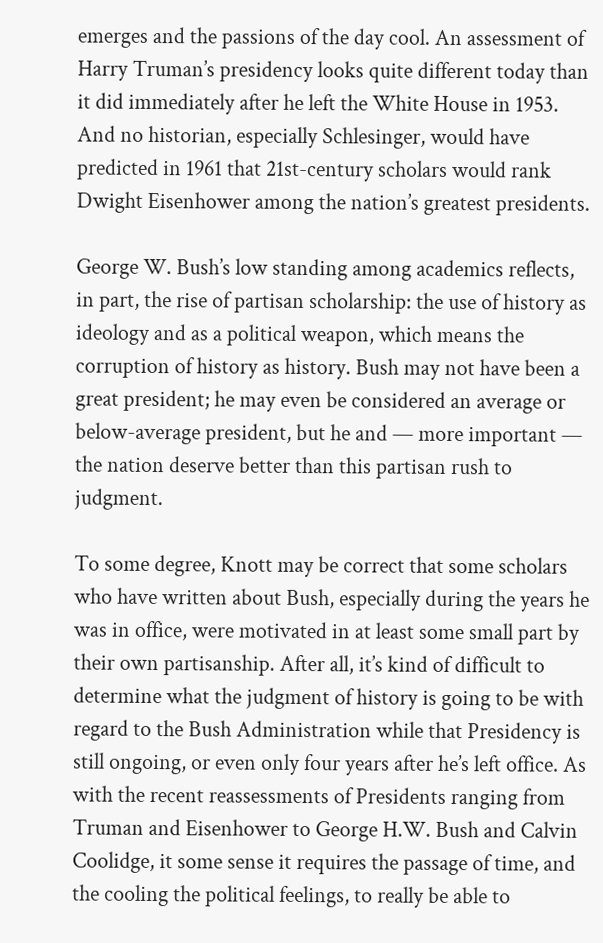emerges and the passions of the day cool. An assessment of Harry Truman’s presidency looks quite different today than it did immediately after he left the White House in 1953. And no historian, especially Schlesinger, would have predicted in 1961 that 21st-century scholars would rank Dwight Eisenhower among the nation’s greatest presidents.

George W. Bush’s low standing among academics reflects, in part, the rise of partisan scholarship: the use of history as ideology and as a political weapon, which means the corruption of history as history. Bush may not have been a great president; he may even be considered an average or below-average president, but he and — more important — the nation deserve better than this partisan rush to judgment.

To some degree, Knott may be correct that some scholars who have written about Bush, especially during the years he was in office, were motivated in at least some small part by their own partisanship. After all, it’s kind of difficult to determine what the judgment of history is going to be with regard to the Bush Administration while that Presidency is still ongoing, or even only four years after he’s left office. As with the recent reassessments of Presidents ranging from Truman and Eisenhower to George H.W. Bush and Calvin Coolidge, it some sense it requires the passage of time, and the cooling the political feelings, to really be able to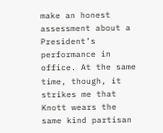make an honest assessment about a President’s performance in office. At the same time, though, it strikes me that Knott wears the same kind partisan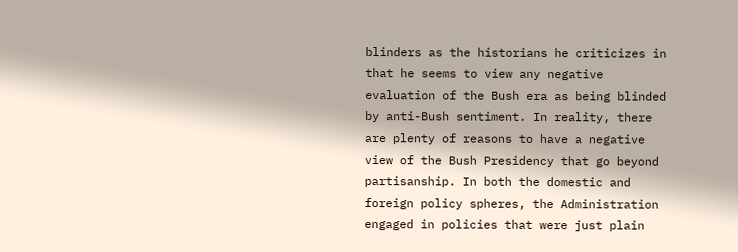blinders as the historians he criticizes in that he seems to view any negative evaluation of the Bush era as being blinded by anti-Bush sentiment. In reality, there are plenty of reasons to have a negative view of the Bush Presidency that go beyond partisanship. In both the domestic and foreign policy spheres, the Administration engaged in policies that were just plain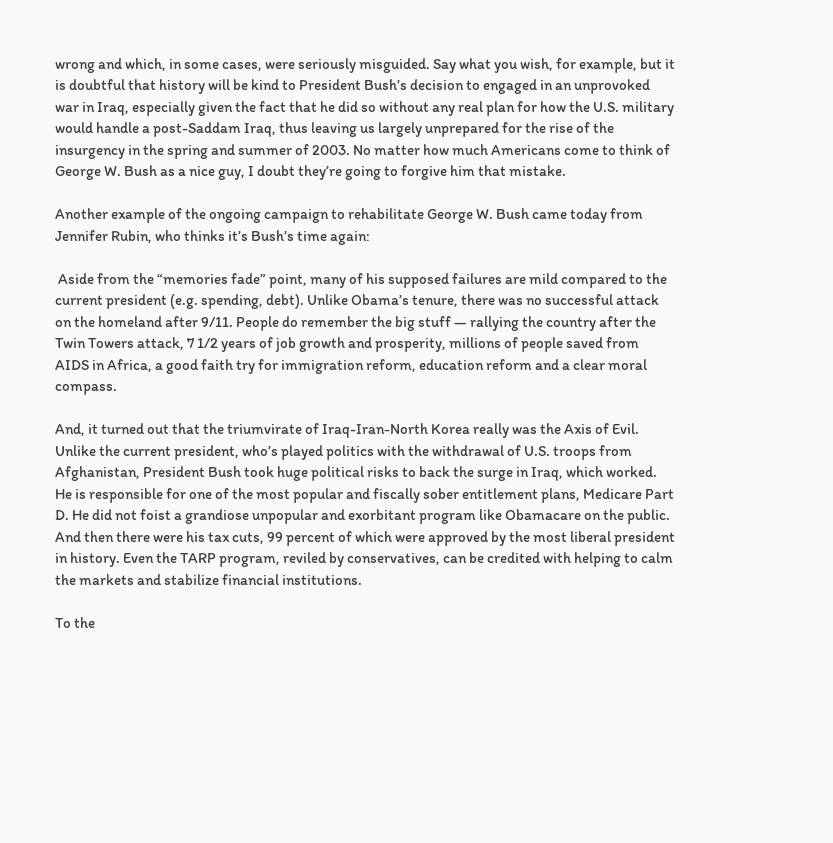wrong and which, in some cases, were seriously misguided. Say what you wish, for example, but it is doubtful that history will be kind to President Bush’s decision to engaged in an unprovoked war in Iraq, especially given the fact that he did so without any real plan for how the U.S. military would handle a post-Saddam Iraq, thus leaving us largely unprepared for the rise of the insurgency in the spring and summer of 2003. No matter how much Americans come to think of George W. Bush as a nice guy, I doubt they’re going to forgive him that mistake.

Another example of the ongoing campaign to rehabilitate George W. Bush came today from Jennifer Rubin, who thinks it’s Bush’s time again:

 Aside from the “memories fade” point, many of his supposed failures are mild compared to the current president (e.g. spending, debt). Unlike Obama’s tenure, there was no successful attack on the homeland after 9/11. People do remember the big stuff — rallying the country after the Twin Towers attack, 7 1/2 years of job growth and prosperity, millions of people saved from AIDS in Africa, a good faith try for immigration reform, education reform and a clear moral compass.

And, it turned out that the triumvirate of Iraq-Iran-North Korea really was the Axis of Evil. Unlike the current president, who’s played politics with the withdrawal of U.S. troops from Afghanistan, President Bush took huge political risks to back the surge in Iraq, which worked. He is responsible for one of the most popular and fiscally sober entitlement plans, Medicare Part D. He did not foist a grandiose unpopular and exorbitant program like Obamacare on the public. And then there were his tax cuts, 99 percent of which were approved by the most liberal president in history. Even the TARP program, reviled by conservatives, can be credited with helping to calm the markets and stabilize financial institutions.

To the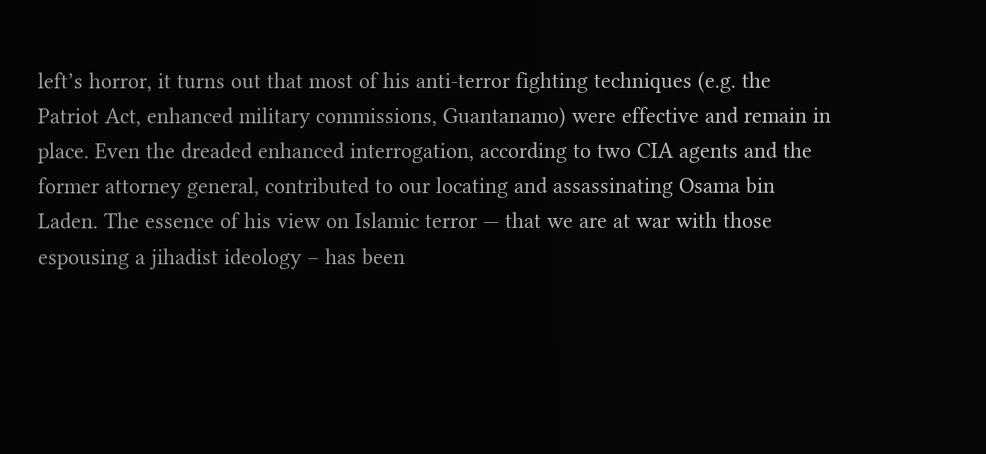left’s horror, it turns out that most of his anti-terror fighting techniques (e.g. the Patriot Act, enhanced military commissions, Guantanamo) were effective and remain in place. Even the dreaded enhanced interrogation, according to two CIA agents and the former attorney general, contributed to our locating and assassinating Osama bin Laden. The essence of his view on Islamic terror — that we are at war with those espousing a jihadist ideology – has been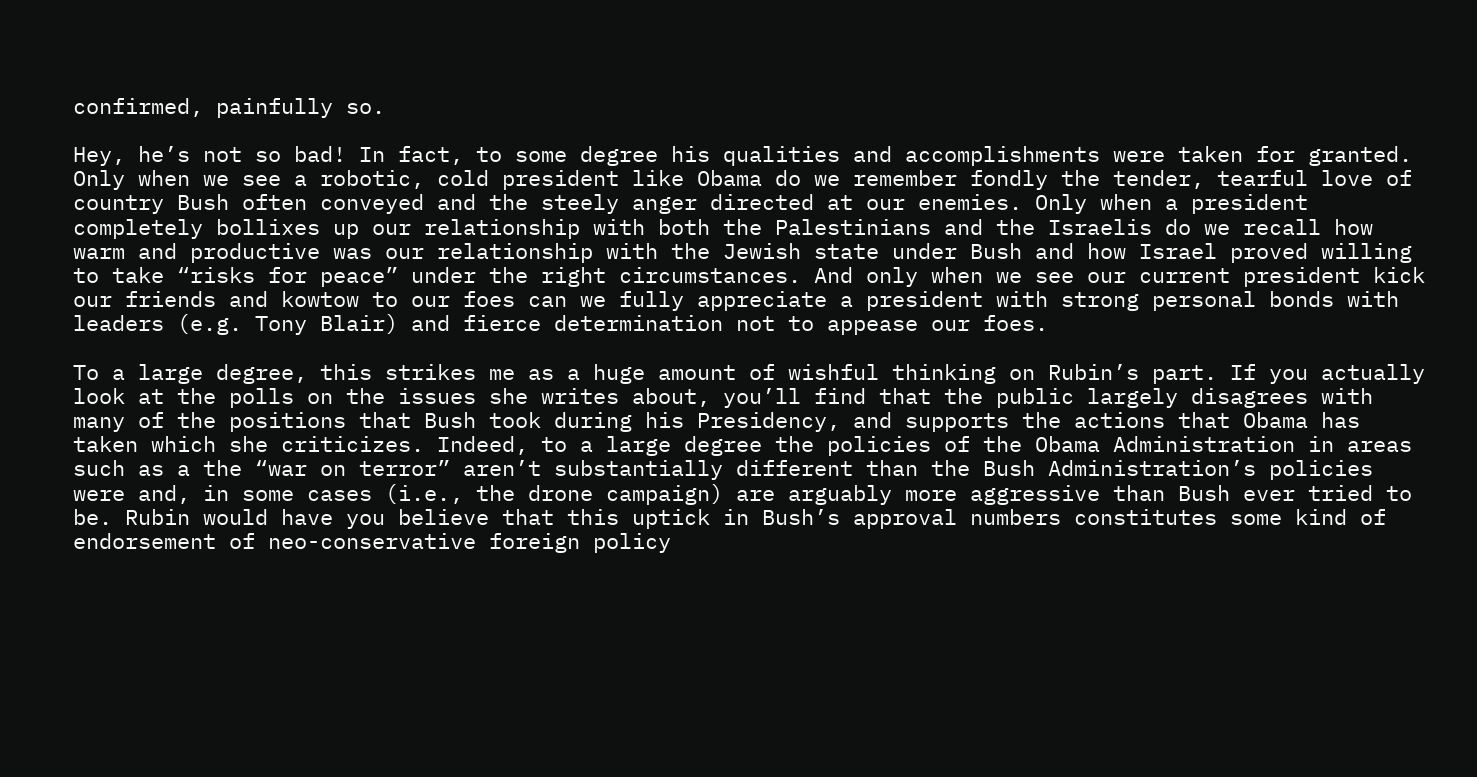confirmed, painfully so.

Hey, he’s not so bad! In fact, to some degree his qualities and accomplishments were taken for granted. Only when we see a robotic, cold president like Obama do we remember fondly the tender, tearful love of country Bush often conveyed and the steely anger directed at our enemies. Only when a president completely bollixes up our relationship with both the Palestinians and the Israelis do we recall how warm and productive was our relationship with the Jewish state under Bush and how Israel proved willing to take “risks for peace” under the right circumstances. And only when we see our current president kick our friends and kowtow to our foes can we fully appreciate a president with strong personal bonds with leaders (e.g. Tony Blair) and fierce determination not to appease our foes.

To a large degree, this strikes me as a huge amount of wishful thinking on Rubin’s part. If you actually look at the polls on the issues she writes about, you’ll find that the public largely disagrees with many of the positions that Bush took during his Presidency, and supports the actions that Obama has taken which she criticizes. Indeed, to a large degree the policies of the Obama Administration in areas such as a the “war on terror” aren’t substantially different than the Bush Administration’s policies were and, in some cases (i.e., the drone campaign) are arguably more aggressive than Bush ever tried to be. Rubin would have you believe that this uptick in Bush’s approval numbers constitutes some kind of endorsement of neo-conservative foreign policy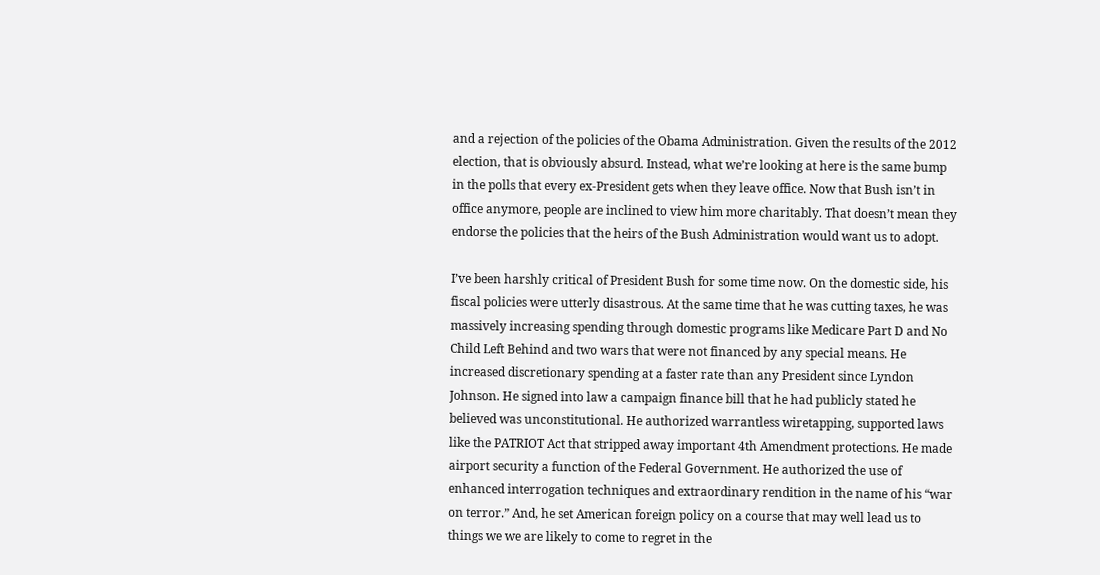and a rejection of the policies of the Obama Administration. Given the results of the 2012 election, that is obviously absurd. Instead, what we’re looking at here is the same bump in the polls that every ex-President gets when they leave office. Now that Bush isn’t in office anymore, people are inclined to view him more charitably. That doesn’t mean they endorse the policies that the heirs of the Bush Administration would want us to adopt.

I’ve been harshly critical of President Bush for some time now. On the domestic side, his fiscal policies were utterly disastrous. At the same time that he was cutting taxes, he was massively increasing spending through domestic programs like Medicare Part D and No Child Left Behind and two wars that were not financed by any special means. He increased discretionary spending at a faster rate than any President since Lyndon Johnson. He signed into law a campaign finance bill that he had publicly stated he believed was unconstitutional. He authorized warrantless wiretapping, supported laws like the PATRIOT Act that stripped away important 4th Amendment protections. He made airport security a function of the Federal Government. He authorized the use of enhanced interrogation techniques and extraordinary rendition in the name of his “war on terror.” And, he set American foreign policy on a course that may well lead us to things we we are likely to come to regret in the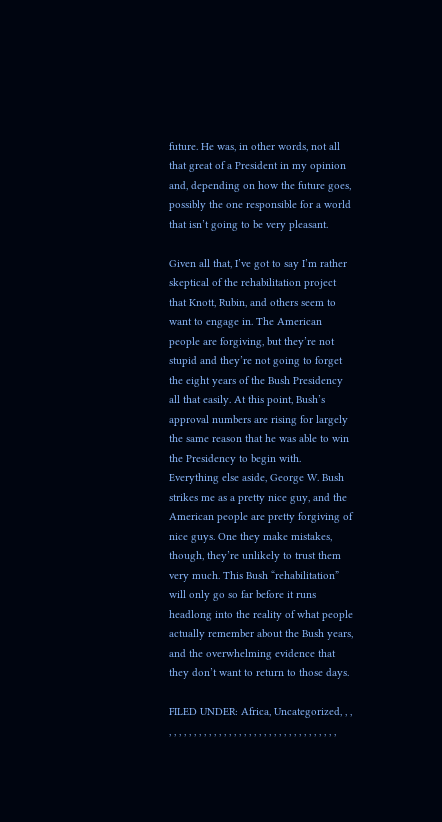future. He was, in other words, not all that great of a President in my opinion and, depending on how the future goes, possibly the one responsible for a world that isn’t going to be very pleasant.

Given all that, I’ve got to say I’m rather skeptical of the rehabilitation project that Knott, Rubin, and others seem to want to engage in. The American people are forgiving, but they’re not stupid and they’re not going to forget the eight years of the Bush Presidency all that easily. At this point, Bush’s approval numbers are rising for largely the same reason that he was able to win the Presidency to begin with. Everything else aside, George W. Bush strikes me as a pretty nice guy, and the American people are pretty forgiving of nice guys. One they make mistakes, though, they’re unlikely to trust them very much. This Bush “rehabilitation” will only go so far before it runs headlong into the reality of what people actually remember about the Bush years, and the overwhelming evidence that they don’t want to return to those days.

FILED UNDER: Africa, Uncategorized, , , , , , , , , , , , , , , , , , , , , , , , , , , , , , , , , , , , ,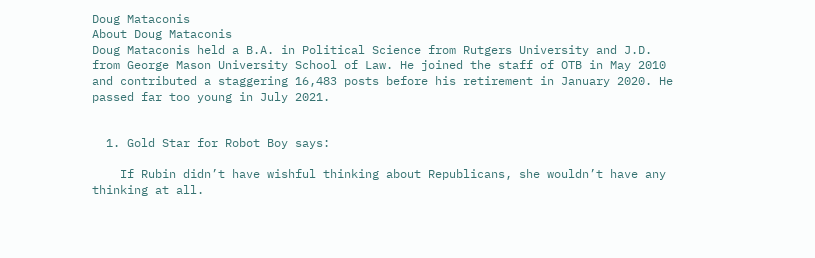Doug Mataconis
About Doug Mataconis
Doug Mataconis held a B.A. in Political Science from Rutgers University and J.D. from George Mason University School of Law. He joined the staff of OTB in May 2010 and contributed a staggering 16,483 posts before his retirement in January 2020. He passed far too young in July 2021.


  1. Gold Star for Robot Boy says:

    If Rubin didn’t have wishful thinking about Republicans, she wouldn’t have any thinking at all.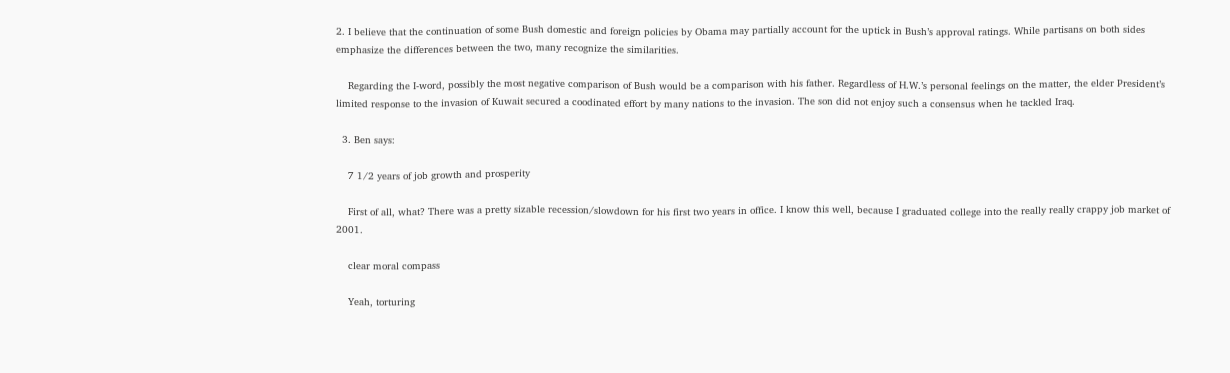2. I believe that the continuation of some Bush domestic and foreign policies by Obama may partially account for the uptick in Bush’s approval ratings. While partisans on both sides emphasize the differences between the two, many recognize the similarities.

    Regarding the I-word, possibly the most negative comparison of Bush would be a comparison with his father. Regardless of H.W.’s personal feelings on the matter, the elder President’s limited response to the invasion of Kuwait secured a coodinated effort by many nations to the invasion. The son did not enjoy such a consensus when he tackled Iraq.

  3. Ben says:

    7 1/2 years of job growth and prosperity

    First of all, what? There was a pretty sizable recession/slowdown for his first two years in office. I know this well, because I graduated college into the really really crappy job market of 2001.

    clear moral compass

    Yeah, torturing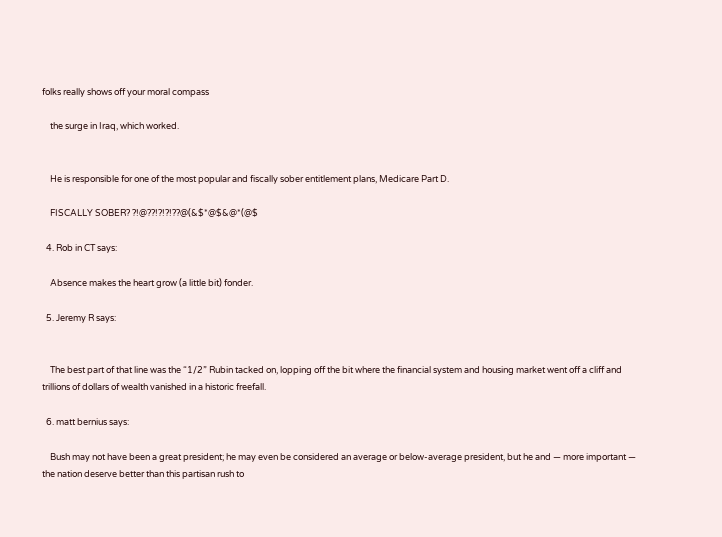folks really shows off your moral compass

    the surge in Iraq, which worked.


    He is responsible for one of the most popular and fiscally sober entitlement plans, Medicare Part D.

    FISCALLY SOBER? ?!@??!?!?!??@(&$*@$&@*(@$

  4. Rob in CT says:

    Absence makes the heart grow (a little bit) fonder.

  5. Jeremy R says:


    The best part of that line was the “1/2” Rubin tacked on, lopping off the bit where the financial system and housing market went off a cliff and trillions of dollars of wealth vanished in a historic freefall.

  6. matt bernius says:

    Bush may not have been a great president; he may even be considered an average or below-average president, but he and — more important — the nation deserve better than this partisan rush to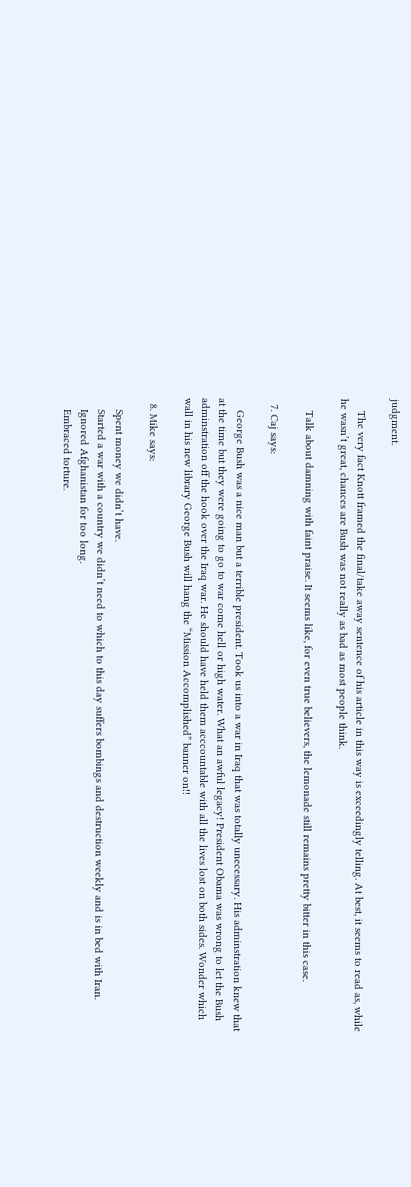judgment.

    The very fact Knott framed the final/take away sentence of his article in this way is exceedingly telling. At best, it seems to read as, while he wasn’t great, chances are Bush was not really as bad as most people think.

    Talk about damning with faint praise. It seems like, for even true believers, the lemonade still remains pretty bitter in this case.

  7. Caj says:

    George Bush was a nice man but a terrible president. Took us into a war in Iraq that was totally unecessary. His adminstration knew that at the time but they were going to go to war come hell or high water. What an awful legacy! President Obama was wrong to let the Bush adminstration off the hook over the Iraq war. He should have held them acccountable with all the lives lost on both sides. Wonder which wall in his new library George Bush will hang the “Mission Accomplished” banner on!!

  8. Mike says:

    Spent money we didn’t have.
    Started a war with a country we didn’t need to which to this day suffers bombings and destruction weekly and is in bed with Iran.
    Ignored Afghanistan for too long.
    Embraced torture.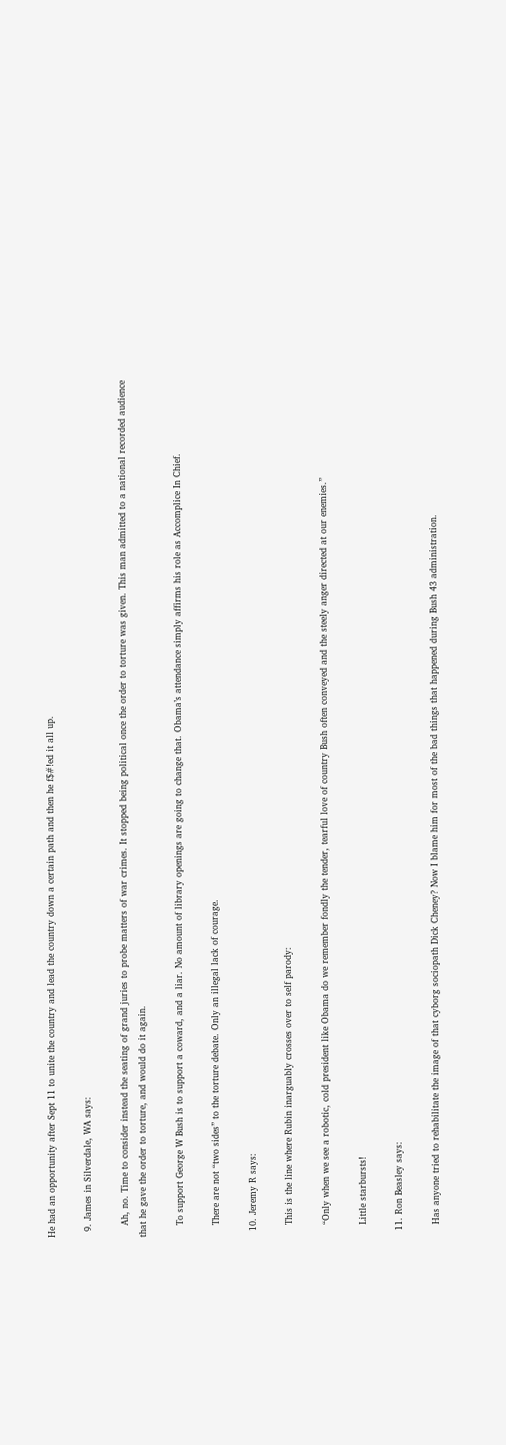He had an opportunity after Sept 11 to unite the country and lead the country down a certain path and then he f$#!ed it all up.

  9. James in Silverdale, WA says:

    Ah, no. Time to consider instead the seating of grand juries to probe matters of war crimes. It stopped being political once the order to torture was given. This man admitted to a national recorded audience that he gave the order to torture, and would do it again.

    To support George W Bush is to support a coward, and a liar. No amount of library openings are going to change that. Obama’s attendance simply affirms his role as Accomplice In Chief.

    There are not “two sides” to the torture debate. Only an illegal lack of courage.

  10. Jeremy R says:

    This is the line where Rubin inarguably crosses over to self parody:

    “Only when we see a robotic, cold president like Obama do we remember fondly the tender, tearful love of country Bush often conveyed and the steely anger directed at our enemies.”

    Little starbursts!

  11. Ron Beasley says:

    Has anyone tried to rehabilitate the image of that cyborg sociopath Dick Cheney? Now I blame him for most of the bad things that happened during Bush 43 administration.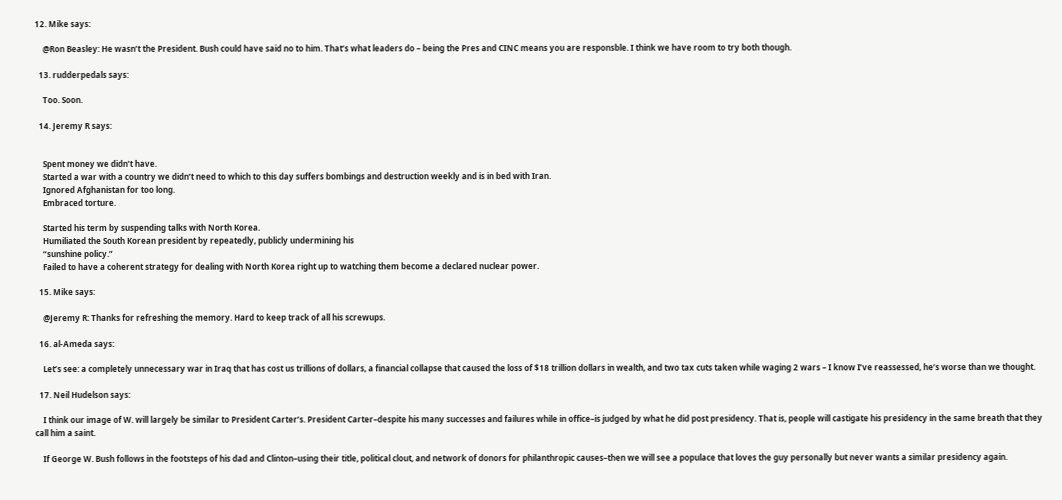12. Mike says:

    @Ron Beasley: He wasn’t the President. Bush could have said no to him. That’s what leaders do – being the Pres and CINC means you are responsble. I think we have room to try both though.

  13. rudderpedals says:

    Too. Soon.

  14. Jeremy R says:


    Spent money we didn’t have.
    Started a war with a country we didn’t need to which to this day suffers bombings and destruction weekly and is in bed with Iran.
    Ignored Afghanistan for too long.
    Embraced torture.

    Started his term by suspending talks with North Korea.
    Humiliated the South Korean president by repeatedly, publicly undermining his
    “sunshine policy.”
    Failed to have a coherent strategy for dealing with North Korea right up to watching them become a declared nuclear power.

  15. Mike says:

    @Jeremy R: Thanks for refreshing the memory. Hard to keep track of all his screwups.

  16. al-Ameda says:

    Let’s see: a completely unnecessary war in Iraq that has cost us trillions of dollars, a financial collapse that caused the loss of $18 trillion dollars in wealth, and two tax cuts taken while waging 2 wars – I know I’ve reassessed, he’s worse than we thought.

  17. Neil Hudelson says:

    I think our image of W. will largely be similar to President Carter’s. President Carter–despite his many successes and failures while in office–is judged by what he did post presidency. That is, people will castigate his presidency in the same breath that they call him a saint.

    If George W. Bush follows in the footsteps of his dad and Clinton–using their title, political clout, and network of donors for philanthropic causes–then we will see a populace that loves the guy personally but never wants a similar presidency again.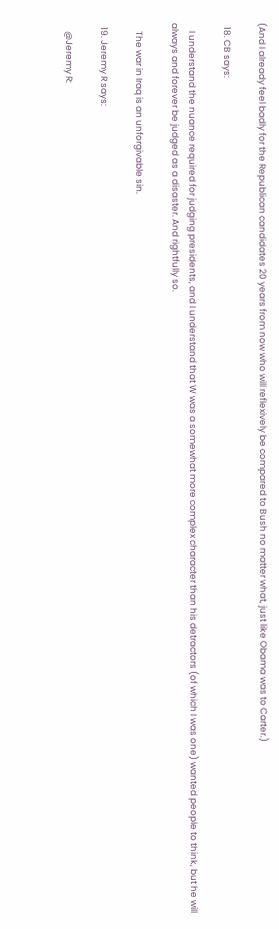(And I already feel badly for the Republican candidates 20 years from now who will reflexively be compared to Bush no matter what, just like Obama was to Carter.)

  18. CB says:

    I understand the nuance required for judging presidents, and I understand that W was a somewhat more complex character than his detractors (of which I was one) wanted people to think, but he will always and forever be judged as a disaster. And rightfully so.

    The war in Iraq is an unforgivable sin.

  19. Jeremy R says:

    @Jeremy R: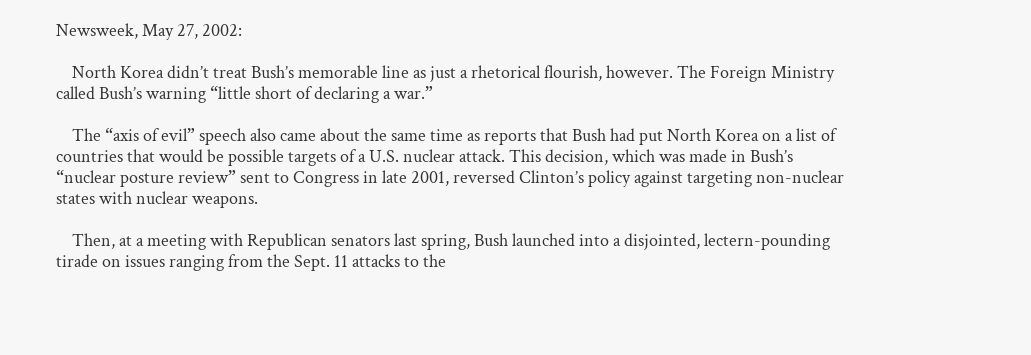Newsweek, May 27, 2002:

    North Korea didn’t treat Bush’s memorable line as just a rhetorical flourish, however. The Foreign Ministry called Bush’s warning “little short of declaring a war.”

    The “axis of evil” speech also came about the same time as reports that Bush had put North Korea on a list of countries that would be possible targets of a U.S. nuclear attack. This decision, which was made in Bush’s “nuclear posture review” sent to Congress in late 2001, reversed Clinton’s policy against targeting non-nuclear states with nuclear weapons.

    Then, at a meeting with Republican senators last spring, Bush launched into a disjointed, lectern-pounding tirade on issues ranging from the Sept. 11 attacks to the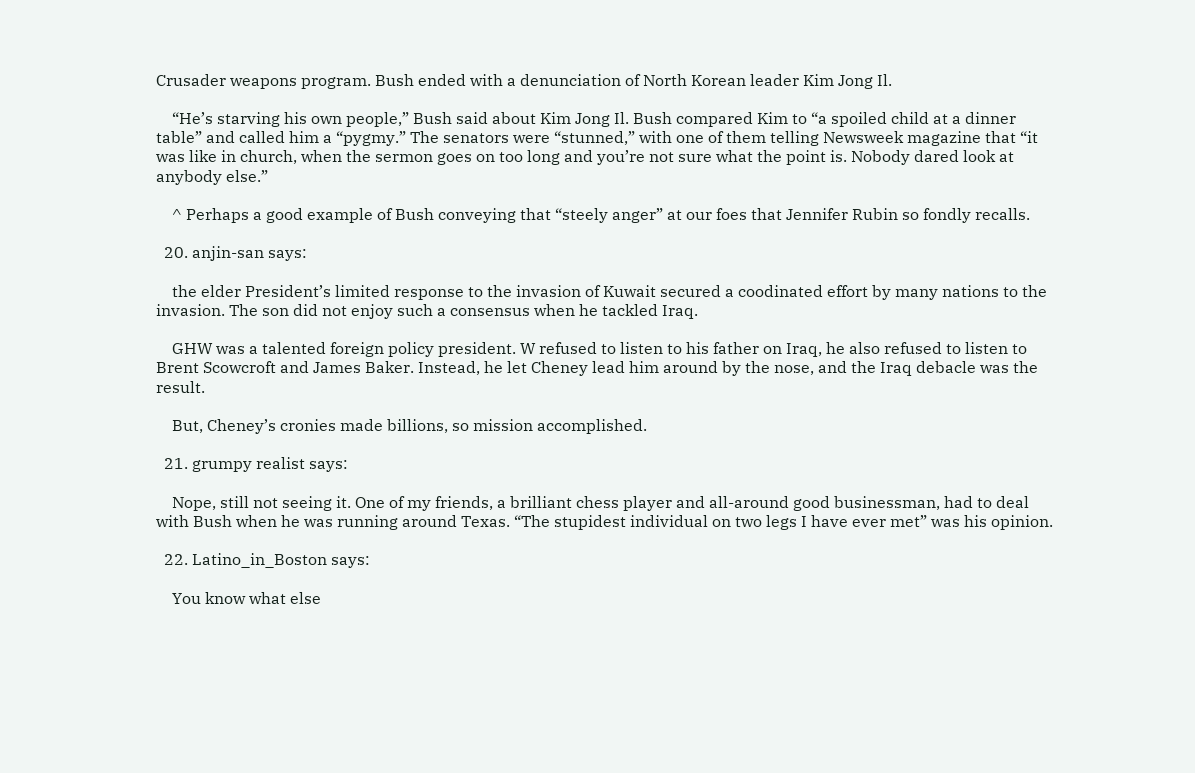Crusader weapons program. Bush ended with a denunciation of North Korean leader Kim Jong Il.

    “He’s starving his own people,” Bush said about Kim Jong Il. Bush compared Kim to “a spoiled child at a dinner table” and called him a “pygmy.” The senators were “stunned,” with one of them telling Newsweek magazine that “it was like in church, when the sermon goes on too long and you’re not sure what the point is. Nobody dared look at anybody else.”

    ^ Perhaps a good example of Bush conveying that “steely anger” at our foes that Jennifer Rubin so fondly recalls.

  20. anjin-san says:

    the elder President’s limited response to the invasion of Kuwait secured a coodinated effort by many nations to the invasion. The son did not enjoy such a consensus when he tackled Iraq.

    GHW was a talented foreign policy president. W refused to listen to his father on Iraq, he also refused to listen to Brent Scowcroft and James Baker. Instead, he let Cheney lead him around by the nose, and the Iraq debacle was the result.

    But, Cheney’s cronies made billions, so mission accomplished.

  21. grumpy realist says:

    Nope, still not seeing it. One of my friends, a brilliant chess player and all-around good businessman, had to deal with Bush when he was running around Texas. “The stupidest individual on two legs I have ever met” was his opinion.

  22. Latino_in_Boston says:

    You know what else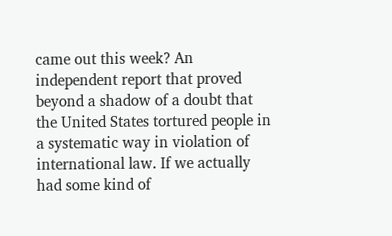came out this week? An independent report that proved beyond a shadow of a doubt that the United States tortured people in a systematic way in violation of international law. If we actually had some kind of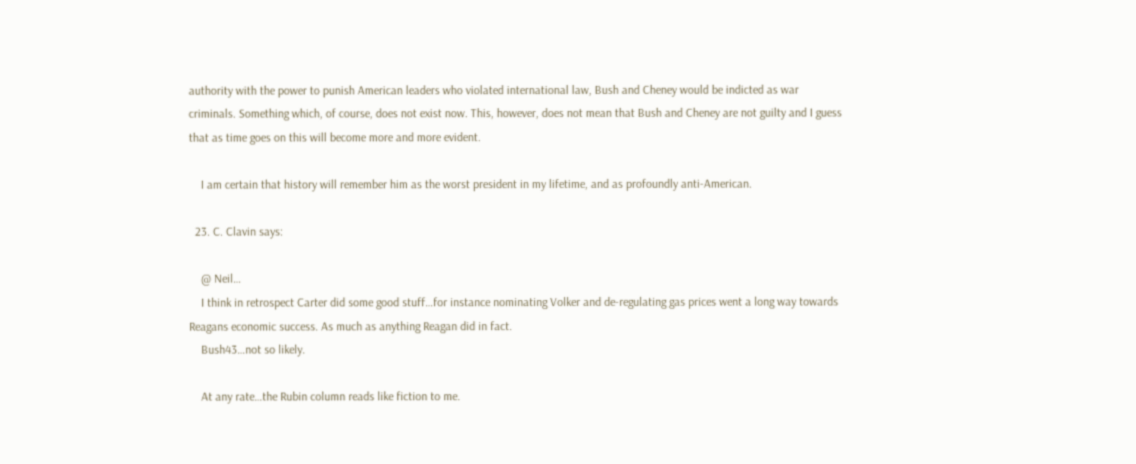authority with the power to punish American leaders who violated international law, Bush and Cheney would be indicted as war criminals. Something which, of course, does not exist now. This, however, does not mean that Bush and Cheney are not guilty and I guess that as time goes on this will become more and more evident.

    I am certain that history will remember him as the worst president in my lifetime, and as profoundly anti-American.

  23. C. Clavin says:

    @ Neil…
    I think in retrospect Carter did some good stuff…for instance nominating Volker and de-regulating gas prices went a long way towards Reagans economic success. As much as anything Reagan did in fact.
    Bush43…not so likely.

    At any rate…the Rubin column reads like fiction to me.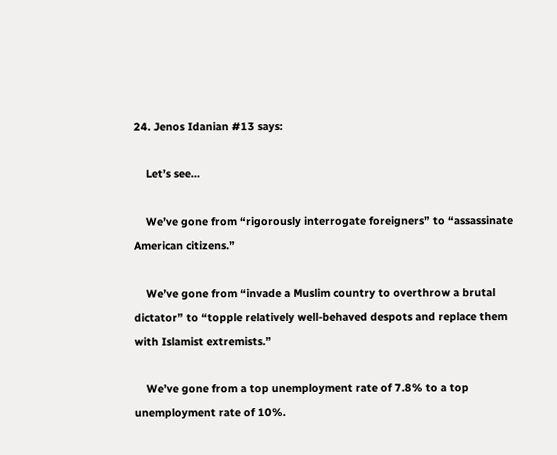24. Jenos Idanian #13 says:

    Let’s see…

    We’ve gone from “rigorously interrogate foreigners” to “assassinate American citizens.”

    We’ve gone from “invade a Muslim country to overthrow a brutal dictator” to “topple relatively well-behaved despots and replace them with Islamist extremists.”

    We’ve gone from a top unemployment rate of 7.8% to a top unemployment rate of 10%.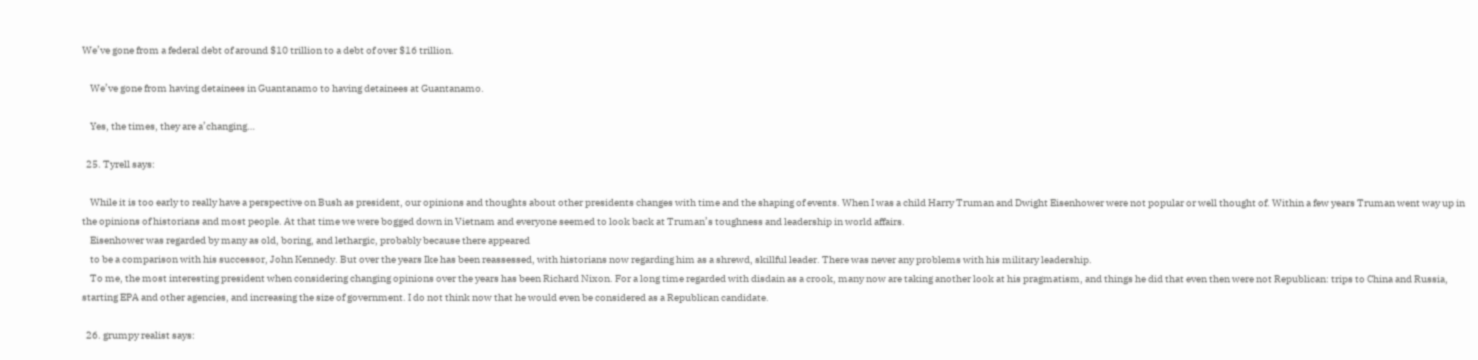We’ve gone from a federal debt of around $10 trillion to a debt of over $16 trillion.

    We’ve gone from having detainees in Guantanamo to having detainees at Guantanamo.

    Yes, the times, they are a’changing…

  25. Tyrell says:

    While it is too early to really have a perspective on Bush as president, our opinions and thoughts about other presidents changes with time and the shaping of events. When I was a child Harry Truman and Dwight Eisenhower were not popular or well thought of. Within a few years Truman went way up in the opinions of historians and most people. At that time we were bogged down in Vietnam and everyone seemed to look back at Truman’s toughness and leadership in world affairs.
    Eisenhower was regarded by many as old, boring, and lethargic, probably because there appeared
    to be a comparison with his successor, John Kennedy. But over the years Ike has been reassessed, with historians now regarding him as a shrewd, skillful leader. There was never any problems with his military leadership.
    To me, the most interesting president when considering changing opinions over the years has been Richard Nixon. For a long time regarded with disdain as a crook, many now are taking another look at his pragmatism, and things he did that even then were not Republican: trips to China and Russia, starting EPA and other agencies, and increasing the size of government. I do not think now that he would even be considered as a Republican candidate.

  26. grumpy realist says: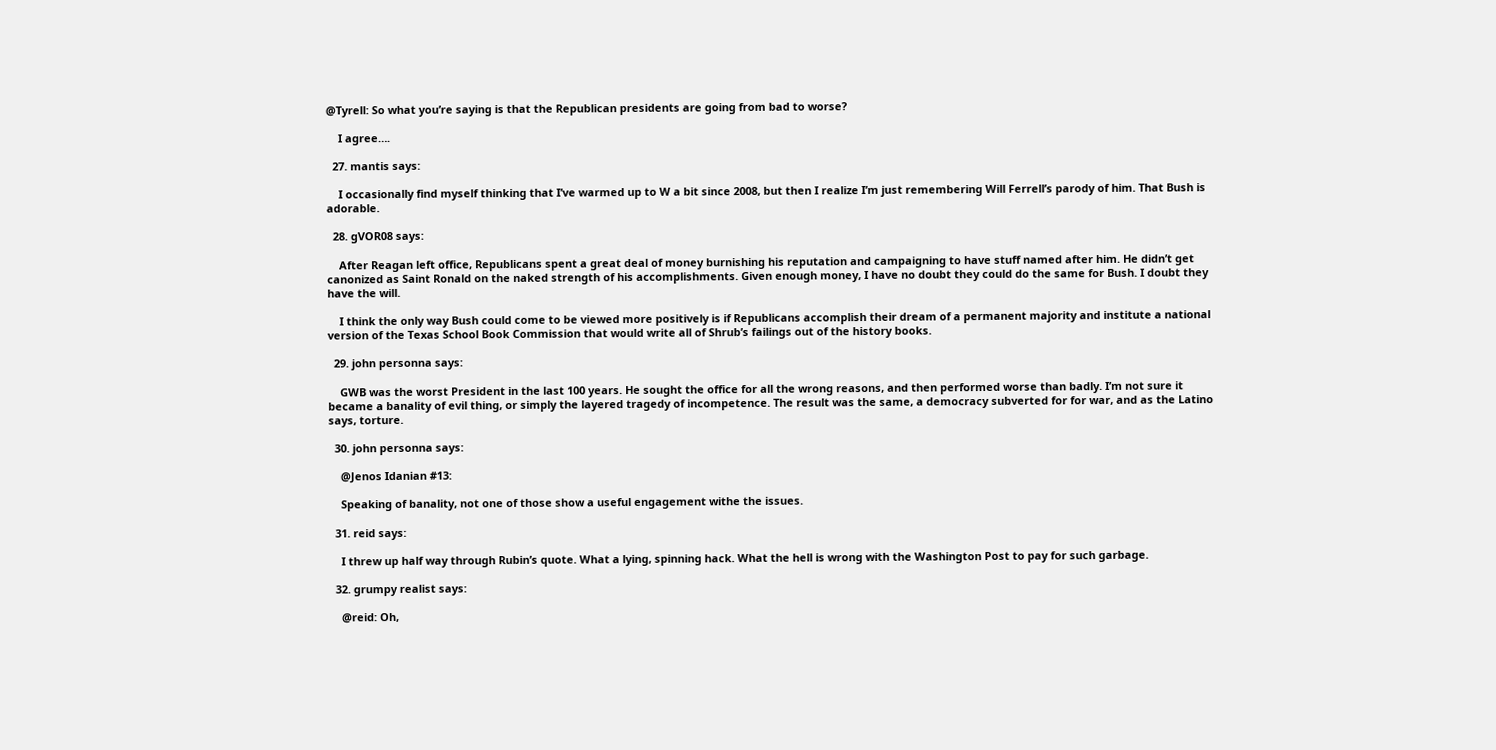@Tyrell: So what you’re saying is that the Republican presidents are going from bad to worse?

    I agree….

  27. mantis says:

    I occasionally find myself thinking that I’ve warmed up to W a bit since 2008, but then I realize I’m just remembering Will Ferrell’s parody of him. That Bush is adorable.

  28. gVOR08 says:

    After Reagan left office, Republicans spent a great deal of money burnishing his reputation and campaigning to have stuff named after him. He didn’t get canonized as Saint Ronald on the naked strength of his accomplishments. Given enough money, I have no doubt they could do the same for Bush. I doubt they have the will.

    I think the only way Bush could come to be viewed more positively is if Republicans accomplish their dream of a permanent majority and institute a national version of the Texas School Book Commission that would write all of Shrub’s failings out of the history books.

  29. john personna says:

    GWB was the worst President in the last 100 years. He sought the office for all the wrong reasons, and then performed worse than badly. I’m not sure it became a banality of evil thing, or simply the layered tragedy of incompetence. The result was the same, a democracy subverted for for war, and as the Latino says, torture.

  30. john personna says:

    @Jenos Idanian #13:

    Speaking of banality, not one of those show a useful engagement withe the issues.

  31. reid says:

    I threw up half way through Rubin’s quote. What a lying, spinning hack. What the hell is wrong with the Washington Post to pay for such garbage.

  32. grumpy realist says:

    @reid: Oh,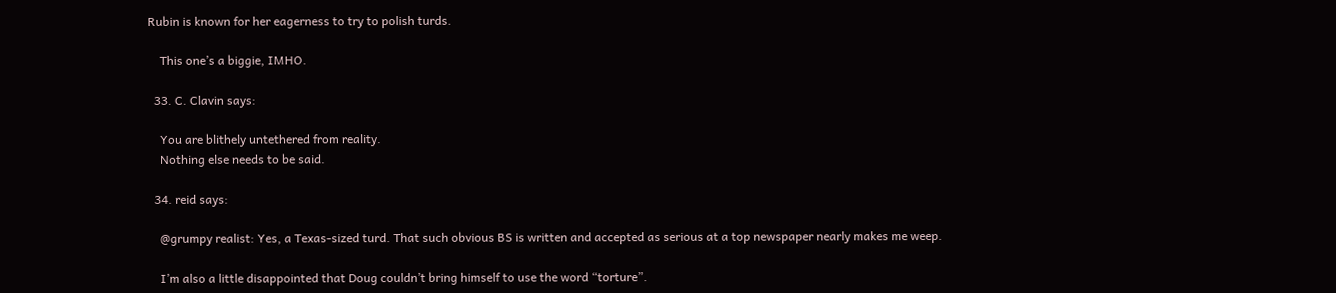Rubin is known for her eagerness to try to polish turds.

    This one’s a biggie, IMHO.

  33. C. Clavin says:

    You are blithely untethered from reality.
    Nothing else needs to be said.

  34. reid says:

    @grumpy realist: Yes, a Texas-sized turd. That such obvious BS is written and accepted as serious at a top newspaper nearly makes me weep.

    I’m also a little disappointed that Doug couldn’t bring himself to use the word “torture”.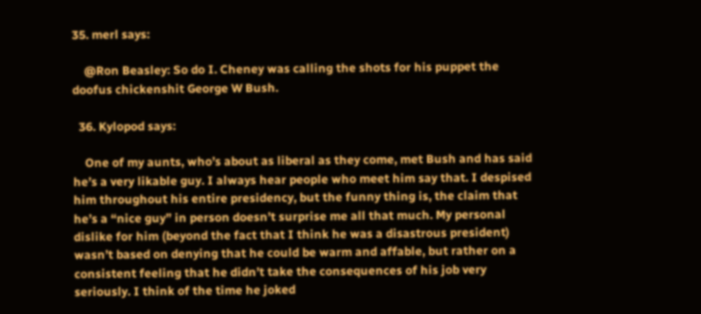35. merl says:

    @Ron Beasley: So do I. Cheney was calling the shots for his puppet the doofus chickenshit George W Bush.

  36. Kylopod says:

    One of my aunts, who’s about as liberal as they come, met Bush and has said he’s a very likable guy. I always hear people who meet him say that. I despised him throughout his entire presidency, but the funny thing is, the claim that he’s a “nice guy” in person doesn’t surprise me all that much. My personal dislike for him (beyond the fact that I think he was a disastrous president) wasn’t based on denying that he could be warm and affable, but rather on a consistent feeling that he didn’t take the consequences of his job very seriously. I think of the time he joked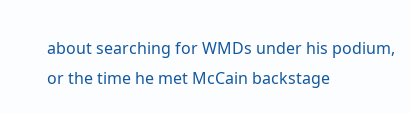about searching for WMDs under his podium, or the time he met McCain backstage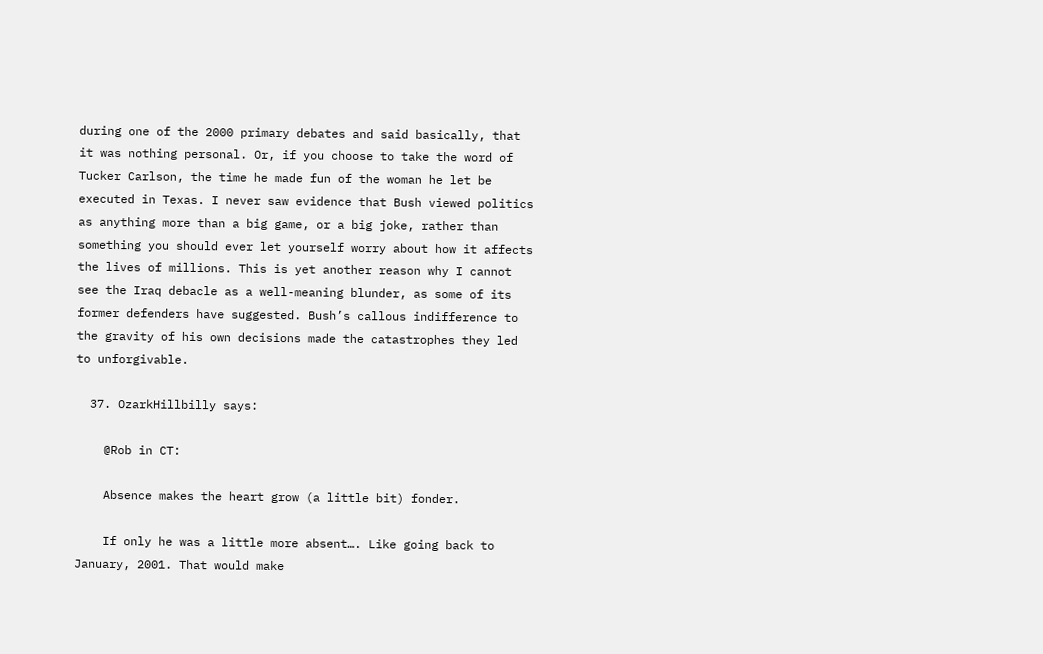during one of the 2000 primary debates and said basically, that it was nothing personal. Or, if you choose to take the word of Tucker Carlson, the time he made fun of the woman he let be executed in Texas. I never saw evidence that Bush viewed politics as anything more than a big game, or a big joke, rather than something you should ever let yourself worry about how it affects the lives of millions. This is yet another reason why I cannot see the Iraq debacle as a well-meaning blunder, as some of its former defenders have suggested. Bush’s callous indifference to the gravity of his own decisions made the catastrophes they led to unforgivable.

  37. OzarkHillbilly says:

    @Rob in CT:

    Absence makes the heart grow (a little bit) fonder.

    If only he was a little more absent…. Like going back to January, 2001. That would make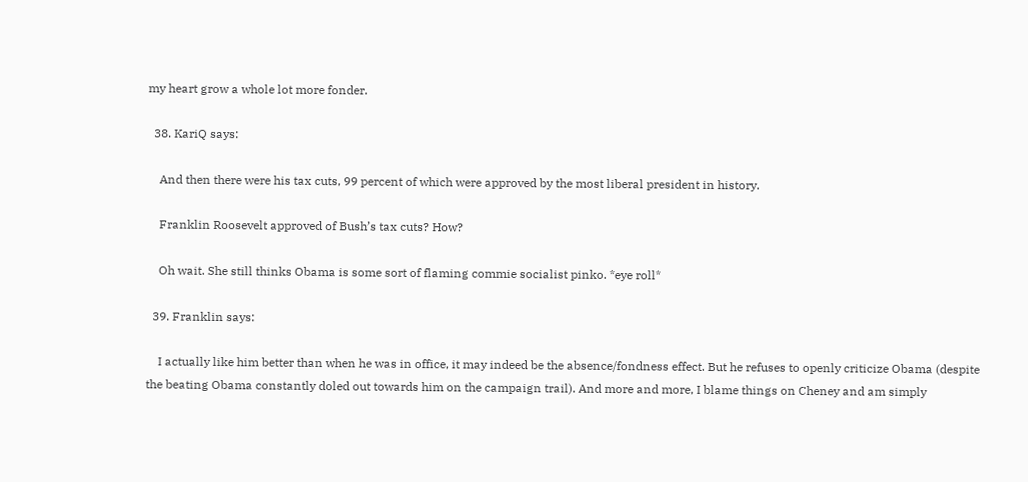my heart grow a whole lot more fonder.

  38. KariQ says:

    And then there were his tax cuts, 99 percent of which were approved by the most liberal president in history.

    Franklin Roosevelt approved of Bush’s tax cuts? How?

    Oh wait. She still thinks Obama is some sort of flaming commie socialist pinko. *eye roll*

  39. Franklin says:

    I actually like him better than when he was in office, it may indeed be the absence/fondness effect. But he refuses to openly criticize Obama (despite the beating Obama constantly doled out towards him on the campaign trail). And more and more, I blame things on Cheney and am simply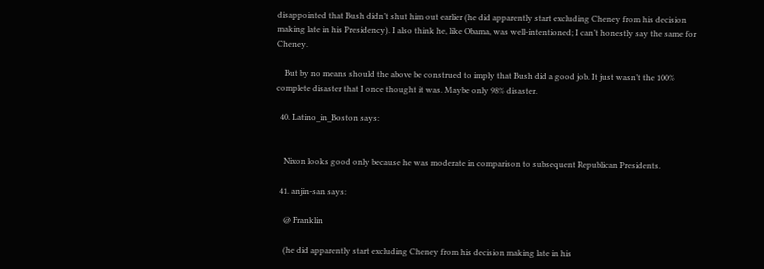disappointed that Bush didn’t shut him out earlier (he did apparently start excluding Cheney from his decision making late in his Presidency). I also think he, like Obama, was well-intentioned; I can’t honestly say the same for Cheney.

    But by no means should the above be construed to imply that Bush did a good job. It just wasn’t the 100% complete disaster that I once thought it was. Maybe only 98% disaster.

  40. Latino_in_Boston says:


    Nixon looks good only because he was moderate in comparison to subsequent Republican Presidents.

  41. anjin-san says:

    @ Franklin

    (he did apparently start excluding Cheney from his decision making late in his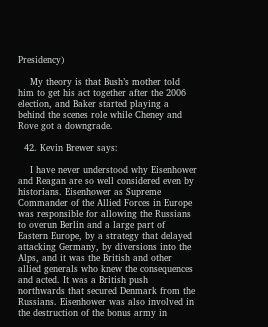Presidency)

    My theory is that Bush’s mother told him to get his act together after the 2006 election, and Baker started playing a behind the scenes role while Cheney and Rove got a downgrade.

  42. Kevin Brewer says:

    I have never understood why Eisenhower and Reagan are so well considered even by historians. Eisenhower as Supreme Commander of the Allied Forces in Europe was responsible for allowing the Russians to overun Berlin and a large part of Eastern Europe, by a strategy that delayed attacking Germany, by diversions into the Alps, and it was the British and other allied generals who knew the consequences and acted. It was a British push northwards that secured Denmark from the Russians. Eisenhower was also involved in the destruction of the bonus army in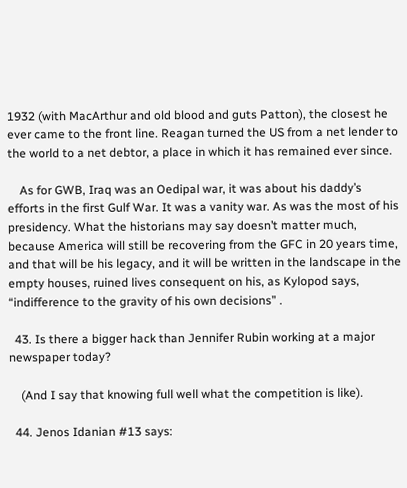1932 (with MacArthur and old blood and guts Patton), the closest he ever came to the front line. Reagan turned the US from a net lender to the world to a net debtor, a place in which it has remained ever since.

    As for GWB, Iraq was an Oedipal war, it was about his daddy’s efforts in the first Gulf War. It was a vanity war. As was the most of his presidency. What the historians may say doesn’t matter much, because America will still be recovering from the GFC in 20 years time, and that will be his legacy, and it will be written in the landscape in the empty houses, ruined lives consequent on his, as Kylopod says, “indifference to the gravity of his own decisions” .

  43. Is there a bigger hack than Jennifer Rubin working at a major newspaper today?

    (And I say that knowing full well what the competition is like).

  44. Jenos Idanian #13 says: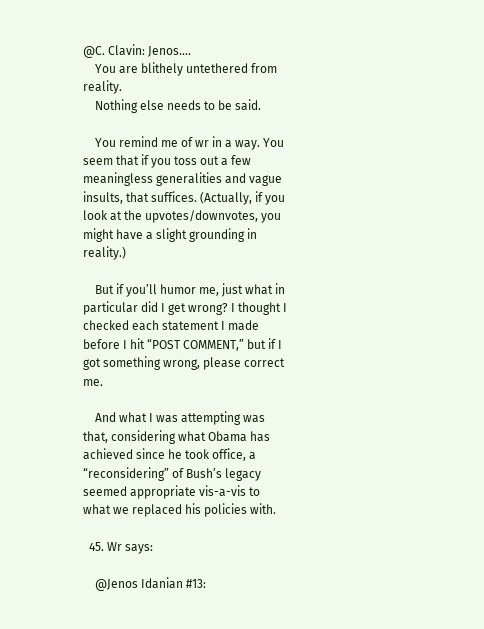@C. Clavin: Jenos….
    You are blithely untethered from reality.
    Nothing else needs to be said.

    You remind me of wr in a way. You seem that if you toss out a few meaningless generalities and vague insults, that suffices. (Actually, if you look at the upvotes/downvotes, you might have a slight grounding in reality.)

    But if you’ll humor me, just what in particular did I get wrong? I thought I checked each statement I made before I hit “POST COMMENT,” but if I got something wrong, please correct me.

    And what I was attempting was that, considering what Obama has achieved since he took office, a “reconsidering” of Bush’s legacy seemed appropriate vis-a-vis to what we replaced his policies with.

  45. Wr says:

    @Jenos Idanian #13: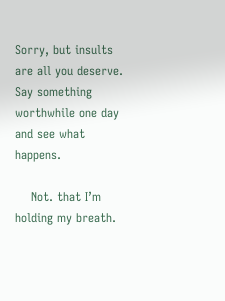Sorry, but insults are all you deserve. Say something worthwhile one day and see what happens.

    Not. that I’m holding my breath.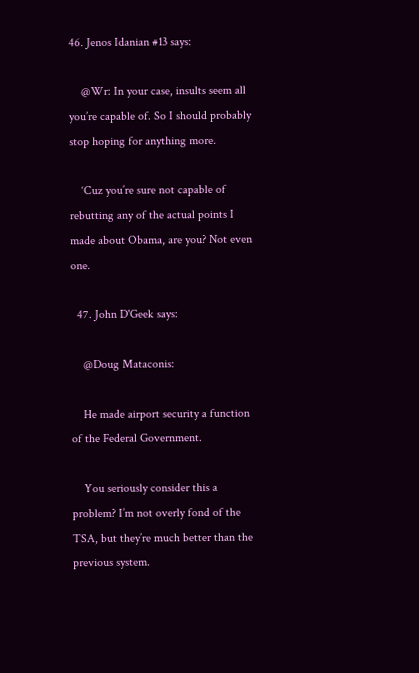46. Jenos Idanian #13 says:

    @Wr: In your case, insults seem all you’re capable of. So I should probably stop hoping for anything more.

    ‘Cuz you’re sure not capable of rebutting any of the actual points I made about Obama, are you? Not even one.

  47. John D'Geek says:

    @Doug Mataconis:

    He made airport security a function of the Federal Government.

    You seriously consider this a problem? I’m not overly fond of the TSA, but they’re much better than the previous system.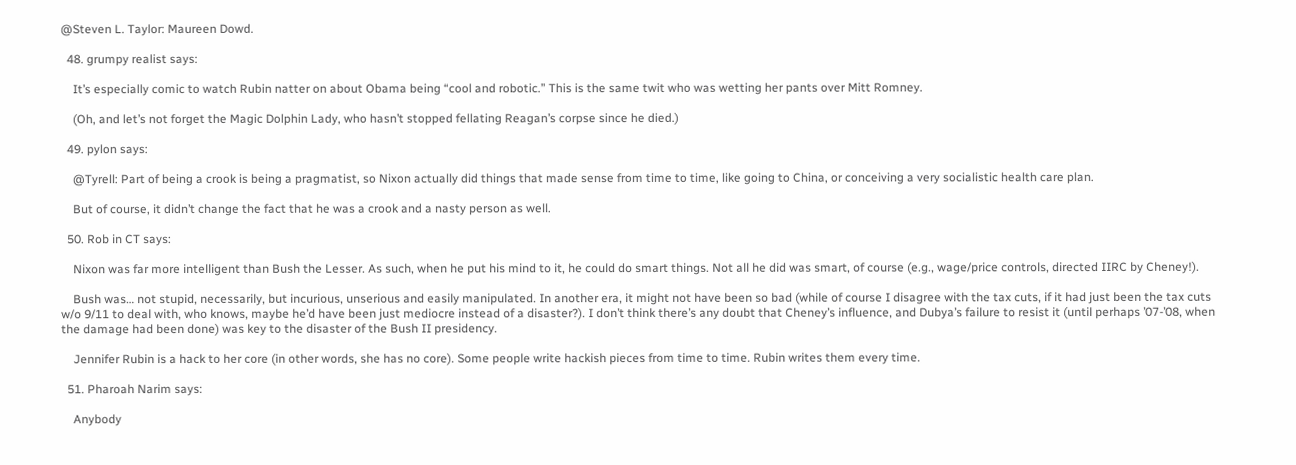@Steven L. Taylor: Maureen Dowd.

  48. grumpy realist says:

    It’s especially comic to watch Rubin natter on about Obama being “cool and robotic.” This is the same twit who was wetting her pants over Mitt Romney.

    (Oh, and let’s not forget the Magic Dolphin Lady, who hasn’t stopped fellating Reagan’s corpse since he died.)

  49. pylon says:

    @Tyrell: Part of being a crook is being a pragmatist, so Nixon actually did things that made sense from time to time, like going to China, or conceiving a very socialistic health care plan.

    But of course, it didn’t change the fact that he was a crook and a nasty person as well.

  50. Rob in CT says:

    Nixon was far more intelligent than Bush the Lesser. As such, when he put his mind to it, he could do smart things. Not all he did was smart, of course (e.g., wage/price controls, directed IIRC by Cheney!).

    Bush was… not stupid, necessarily, but incurious, unserious and easily manipulated. In another era, it might not have been so bad (while of course I disagree with the tax cuts, if it had just been the tax cuts w/o 9/11 to deal with, who knows, maybe he’d have been just mediocre instead of a disaster?). I don’t think there’s any doubt that Cheney’s influence, and Dubya’s failure to resist it (until perhaps ’07-’08, when the damage had been done) was key to the disaster of the Bush II presidency.

    Jennifer Rubin is a hack to her core (in other words, she has no core). Some people write hackish pieces from time to time. Rubin writes them every time.

  51. Pharoah Narim says:

    Anybody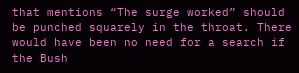that mentions “The surge worked” should be punched squarely in the throat. There would have been no need for a search if the Bush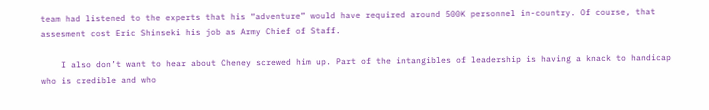team had listened to the experts that his “adventure” would have required around 500K personnel in-country. Of course, that assesment cost Eric Shinseki his job as Army Chief of Staff.

    I also don’t want to hear about Cheney screwed him up. Part of the intangibles of leadership is having a knack to handicap who is credible and who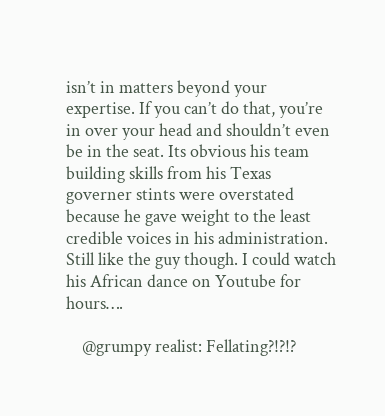isn’t in matters beyond your expertise. If you can’t do that, you’re in over your head and shouldn’t even be in the seat. Its obvious his team building skills from his Texas governer stints were overstated because he gave weight to the least credible voices in his administration. Still like the guy though. I could watch his African dance on Youtube for hours….

    @grumpy realist: Fellating?!?!?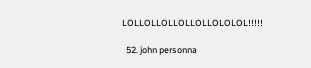LOLLOLLOLLOLLOLLOLOLOL!!!!!

  52. john personna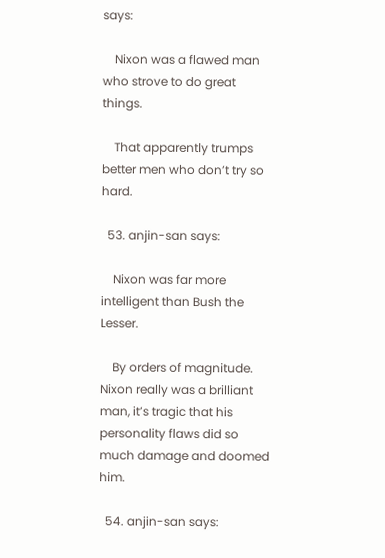says:

    Nixon was a flawed man who strove to do great things.

    That apparently trumps better men who don’t try so hard.

  53. anjin-san says:

    Nixon was far more intelligent than Bush the Lesser.

    By orders of magnitude. Nixon really was a brilliant man, it’s tragic that his personality flaws did so much damage and doomed him.

  54. anjin-san says: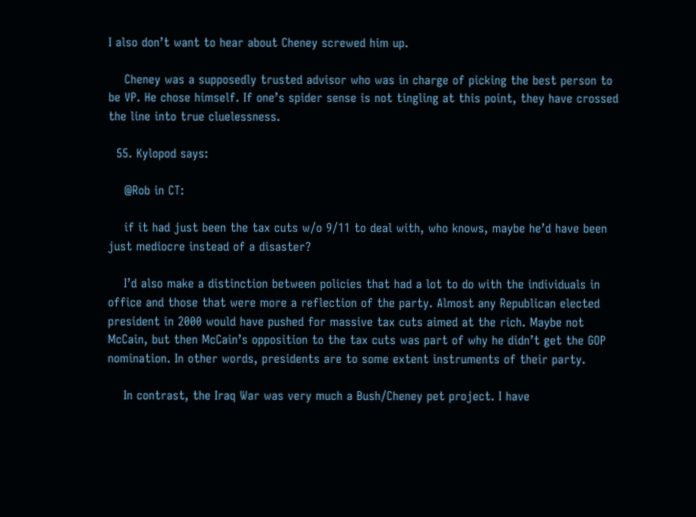I also don’t want to hear about Cheney screwed him up.

    Cheney was a supposedly trusted advisor who was in charge of picking the best person to be VP. He chose himself. If one’s spider sense is not tingling at this point, they have crossed the line into true cluelessness.

  55. Kylopod says:

    @Rob in CT:

    if it had just been the tax cuts w/o 9/11 to deal with, who knows, maybe he’d have been just mediocre instead of a disaster?

    I’d also make a distinction between policies that had a lot to do with the individuals in office and those that were more a reflection of the party. Almost any Republican elected president in 2000 would have pushed for massive tax cuts aimed at the rich. Maybe not McCain, but then McCain’s opposition to the tax cuts was part of why he didn’t get the GOP nomination. In other words, presidents are to some extent instruments of their party.

    In contrast, the Iraq War was very much a Bush/Cheney pet project. I have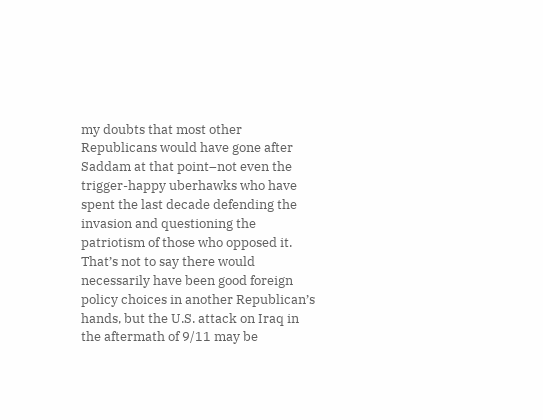my doubts that most other Republicans would have gone after Saddam at that point–not even the trigger-happy uberhawks who have spent the last decade defending the invasion and questioning the patriotism of those who opposed it. That’s not to say there would necessarily have been good foreign policy choices in another Republican’s hands, but the U.S. attack on Iraq in the aftermath of 9/11 may be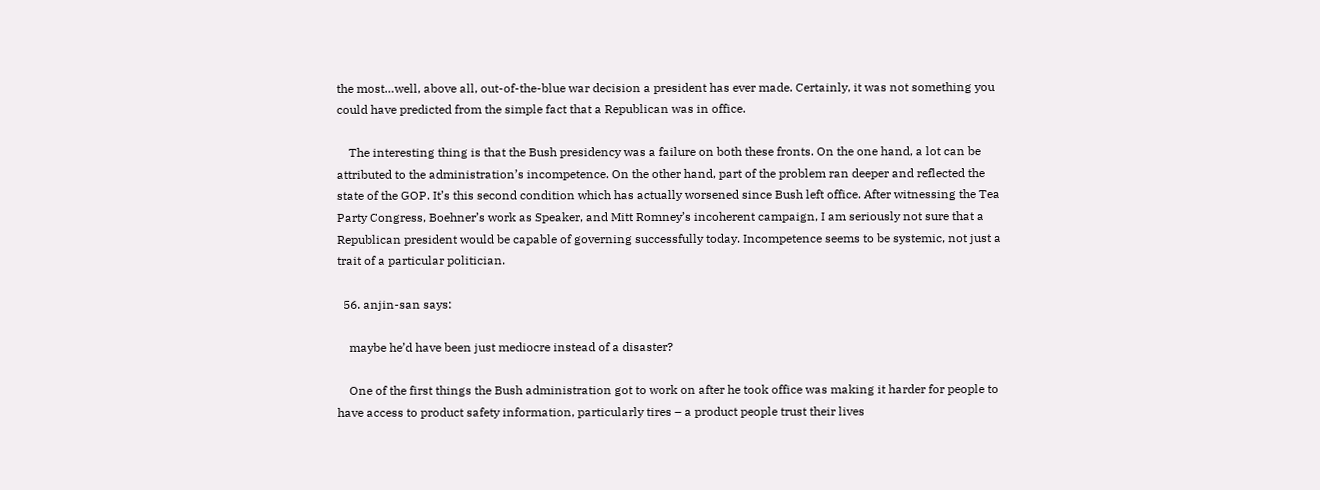the most…well, above all, out-of-the-blue war decision a president has ever made. Certainly, it was not something you could have predicted from the simple fact that a Republican was in office.

    The interesting thing is that the Bush presidency was a failure on both these fronts. On the one hand, a lot can be attributed to the administration’s incompetence. On the other hand, part of the problem ran deeper and reflected the state of the GOP. It’s this second condition which has actually worsened since Bush left office. After witnessing the Tea Party Congress, Boehner’s work as Speaker, and Mitt Romney’s incoherent campaign, I am seriously not sure that a Republican president would be capable of governing successfully today. Incompetence seems to be systemic, not just a trait of a particular politician.

  56. anjin-san says:

    maybe he’d have been just mediocre instead of a disaster?

    One of the first things the Bush administration got to work on after he took office was making it harder for people to have access to product safety information, particularly tires – a product people trust their lives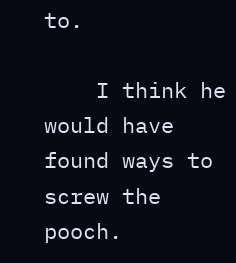to.

    I think he would have found ways to screw the pooch.